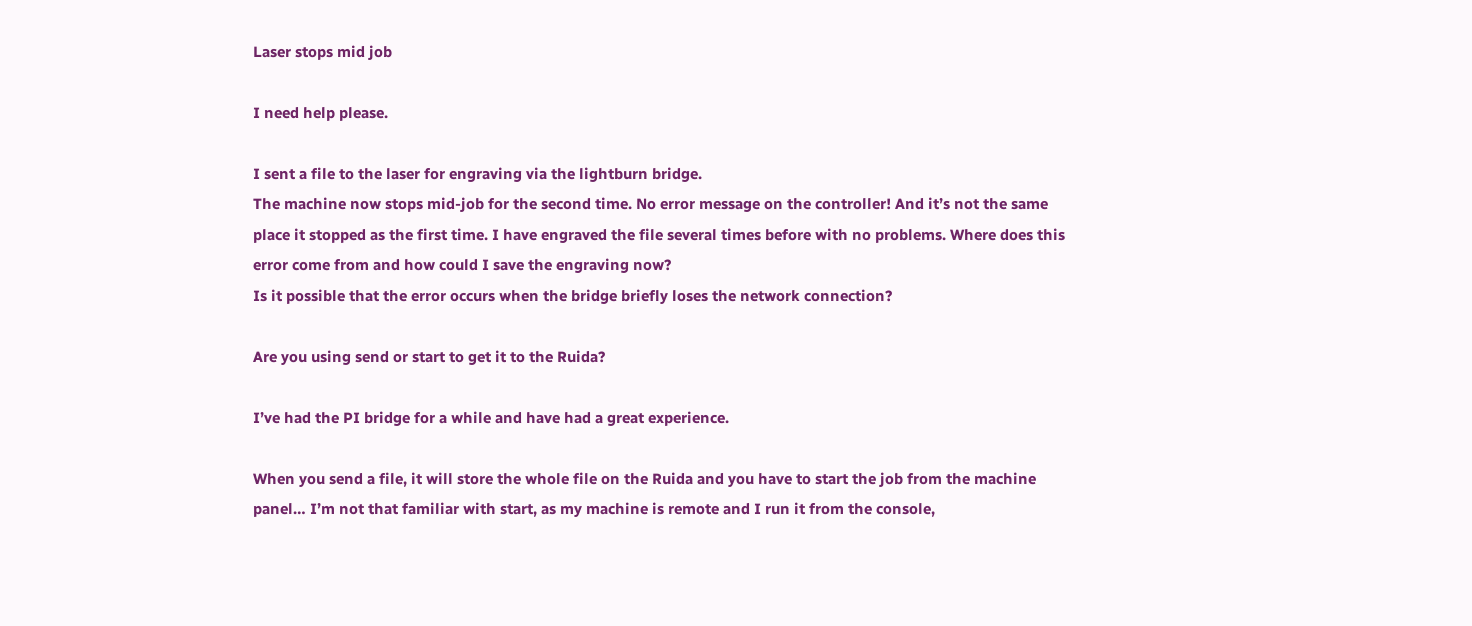Laser stops mid job

I need help please.

I sent a file to the laser for engraving via the lightburn bridge.
The machine now stops mid-job for the second time. No error message on the controller! And it’s not the same place it stopped as the first time. I have engraved the file several times before with no problems. Where does this error come from and how could I save the engraving now?
Is it possible that the error occurs when the bridge briefly loses the network connection?

Are you using send or start to get it to the Ruida?

I’ve had the PI bridge for a while and have had a great experience.

When you send a file, it will store the whole file on the Ruida and you have to start the job from the machine panel… I’m not that familiar with start, as my machine is remote and I run it from the console,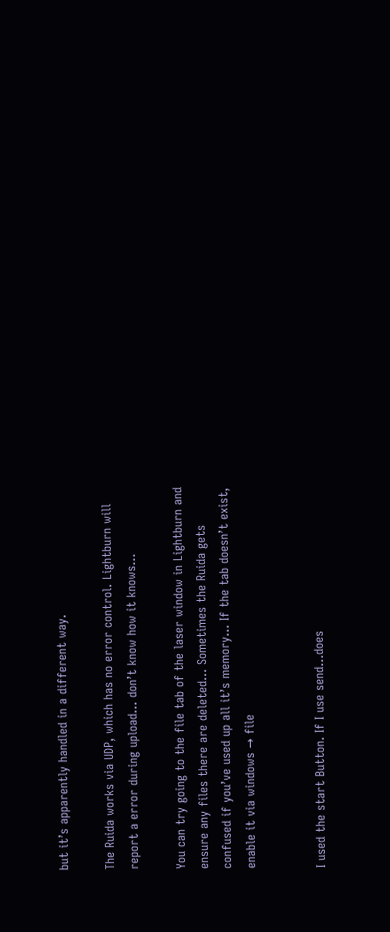but it’s apparently handled in a different way.

The Ruida works via UDP, which has no error control. Lightburn will report a error during upload… don’t know how it knows…

You can try going to the file tab of the laser window in Lightburn and ensure any files there are deleted… Sometimes the Ruida gets confused if you’ve used up all it’s memory… If the tab doesn’t exist, enable it via windows → file


I used the start Button. If I use send…does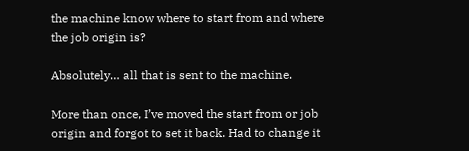the machine know where to start from and where the job origin is?

Absolutely… all that is sent to the machine.

More than once, I’ve moved the start from or job origin and forgot to set it back. Had to change it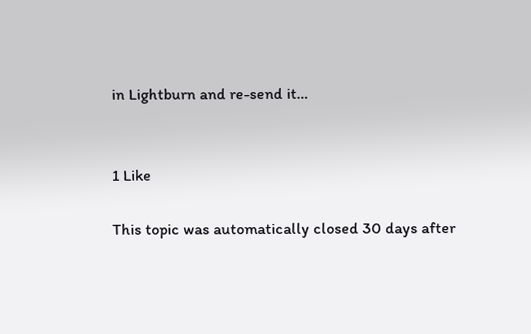in Lightburn and re-send it…


1 Like

This topic was automatically closed 30 days after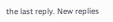the last reply. New replies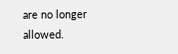are no longer allowed.